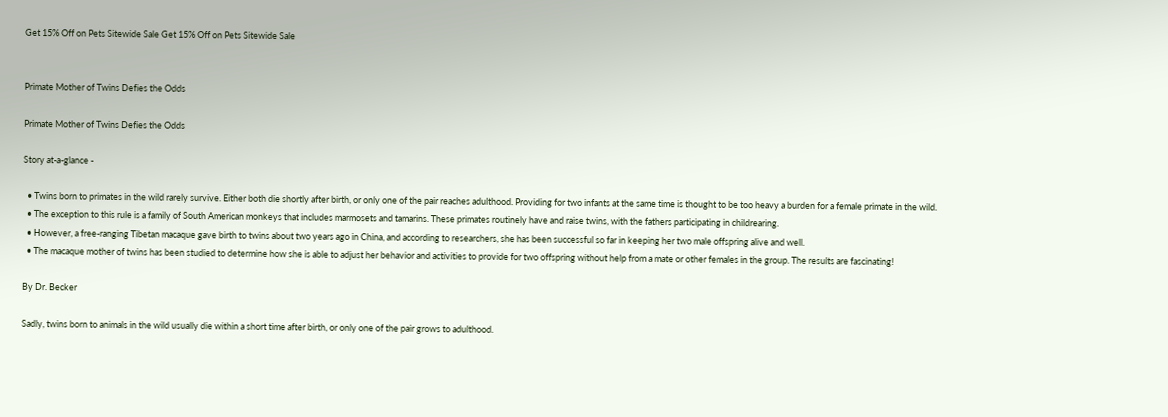Get 15% Off on Pets Sitewide Sale Get 15% Off on Pets Sitewide Sale


Primate Mother of Twins Defies the Odds

Primate Mother of Twins Defies the Odds

Story at-a-glance -

  • Twins born to primates in the wild rarely survive. Either both die shortly after birth, or only one of the pair reaches adulthood. Providing for two infants at the same time is thought to be too heavy a burden for a female primate in the wild.
  • The exception to this rule is a family of South American monkeys that includes marmosets and tamarins. These primates routinely have and raise twins, with the fathers participating in childrearing.
  • However, a free-ranging Tibetan macaque gave birth to twins about two years ago in China, and according to researchers, she has been successful so far in keeping her two male offspring alive and well.
  • The macaque mother of twins has been studied to determine how she is able to adjust her behavior and activities to provide for two offspring without help from a mate or other females in the group. The results are fascinating!

By Dr. Becker

Sadly, twins born to animals in the wild usually die within a short time after birth, or only one of the pair grows to adulthood.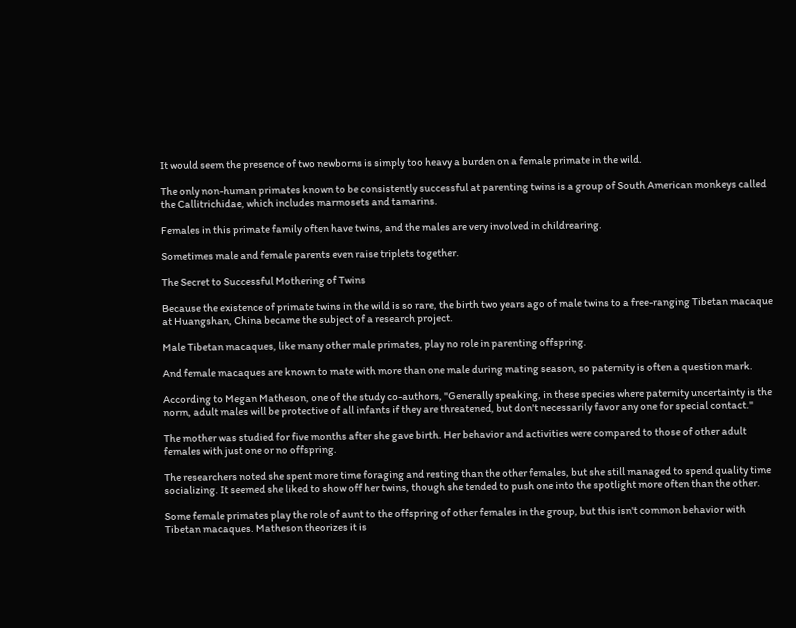It would seem the presence of two newborns is simply too heavy a burden on a female primate in the wild.

The only non-human primates known to be consistently successful at parenting twins is a group of South American monkeys called the Callitrichidae, which includes marmosets and tamarins.

Females in this primate family often have twins, and the males are very involved in childrearing.

Sometimes male and female parents even raise triplets together.

The Secret to Successful Mothering of Twins

Because the existence of primate twins in the wild is so rare, the birth two years ago of male twins to a free-ranging Tibetan macaque at Huangshan, China became the subject of a research project.

Male Tibetan macaques, like many other male primates, play no role in parenting offspring.

And female macaques are known to mate with more than one male during mating season, so paternity is often a question mark.

According to Megan Matheson, one of the study co-authors, "Generally speaking, in these species where paternity uncertainty is the norm, adult males will be protective of all infants if they are threatened, but don't necessarily favor any one for special contact."

The mother was studied for five months after she gave birth. Her behavior and activities were compared to those of other adult females with just one or no offspring.

The researchers noted she spent more time foraging and resting than the other females, but she still managed to spend quality time socializing. It seemed she liked to show off her twins, though she tended to push one into the spotlight more often than the other.

Some female primates play the role of aunt to the offspring of other females in the group, but this isn't common behavior with Tibetan macaques. Matheson theorizes it is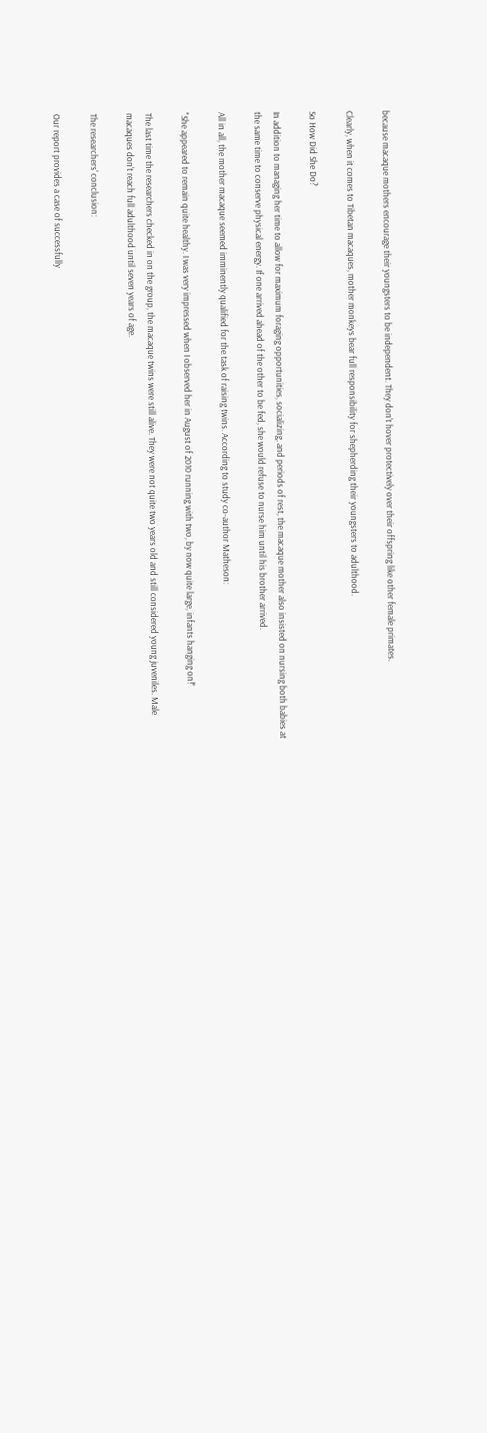because macaque mothers encourage their youngsters to be independent. They don't hover protectively over their offspring like other female primates.

Clearly, when it comes to Tibetan macaques, mother monkeys bear full responsibility for shepherding their youngsters to adulthood.

So How Did She Do?

In addition to managing her time to allow for maximum foraging opportunities, socializing, and periods of rest, the macaque mother also insisted on nursing both babies at the same time to conserve physical energy. If one arrived ahead of the other to be fed, she would refuse to nurse him until his brother arrived.

All in all, the mother macaque seemed imminently qualified for the task of raising twins. According to study co-author Matheson:

"She appeared to remain quite healthy. I was very impressed when I observed her in August of 2010 running with two, by now quite large, infants hanging on!"

The last time the researchers checked in on the group, the macaque twins were still alive. They were not quite two years old and still considered young juveniles. Male macaques don't reach full adulthood until seven years of age.

The researchers' conclusion:

Our report provides a case of successfully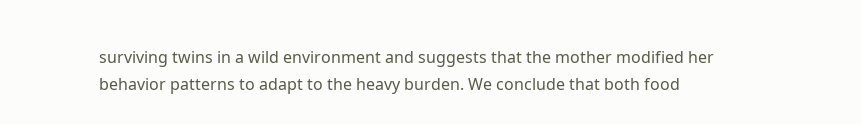surviving twins in a wild environment and suggests that the mother modified her behavior patterns to adapt to the heavy burden. We conclude that both food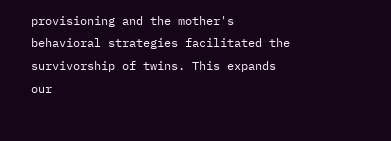provisioning and the mother's behavioral strategies facilitated the survivorship of twins. This expands our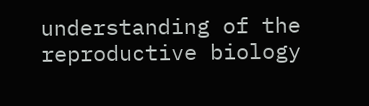understanding of the reproductive biology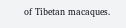of Tibetan macaques.